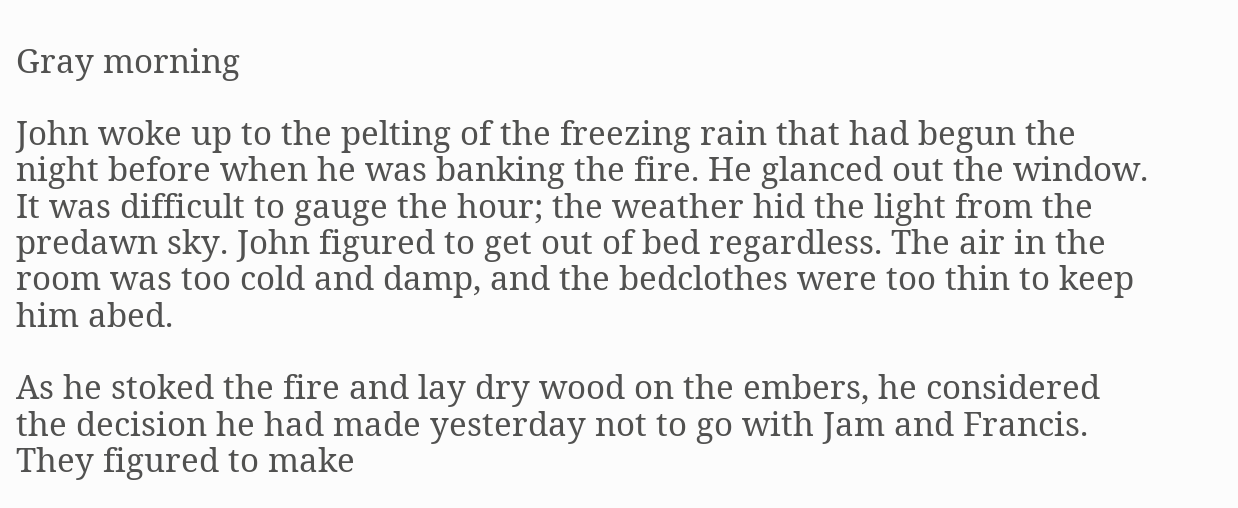Gray morning

John woke up to the pelting of the freezing rain that had begun the night before when he was banking the fire. He glanced out the window. It was difficult to gauge the hour; the weather hid the light from the predawn sky. John figured to get out of bed regardless. The air in the room was too cold and damp, and the bedclothes were too thin to keep him abed.

As he stoked the fire and lay dry wood on the embers, he considered the decision he had made yesterday not to go with Jam and Francis. They figured to make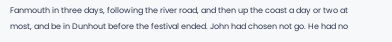Fanmouth in three days, following the river road, and then up the coast a day or two at most, and be in Dunhout before the festival ended. John had chosen not go. He had no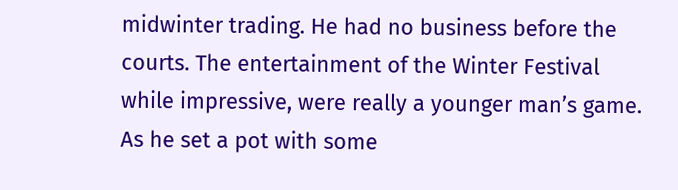midwinter trading. He had no business before the courts. The entertainment of the Winter Festival while impressive, were really a younger man’s game. As he set a pot with some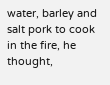water, barley and salt pork to cook in the fire, he thought,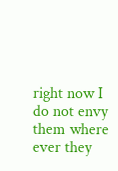right now I do not envy them where ever they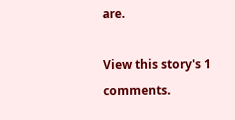are.

View this story's 1 comments.